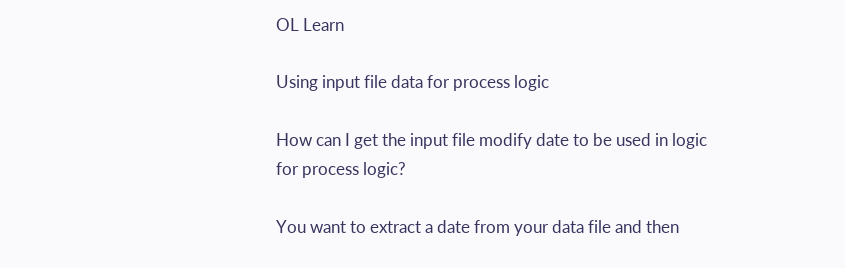OL Learn

Using input file data for process logic

How can I get the input file modify date to be used in logic for process logic?

You want to extract a date from your data file and then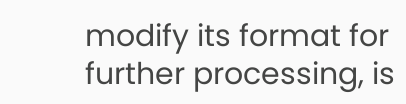modify its format for further processing, is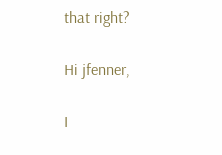that right?

Hi jfenner,

I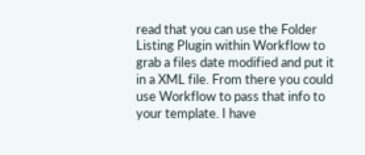read that you can use the Folder Listing Plugin within Workflow to grab a files date modified and put it in a XML file. From there you could use Workflow to pass that info to your template. I have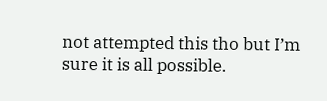not attempted this tho but I’m sure it is all possible.